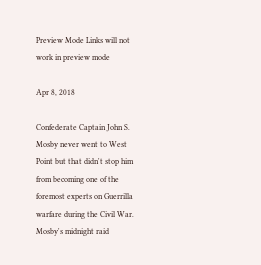Preview Mode Links will not work in preview mode

Apr 8, 2018

Confederate Captain John S. Mosby never went to West Point but that didn't stop him from becoming one of the foremost experts on Guerrilla warfare during the Civil War. Mosby's midnight raid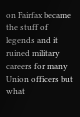on Fairfax became the stuff of legends and it ruined military careers for many Union officers but what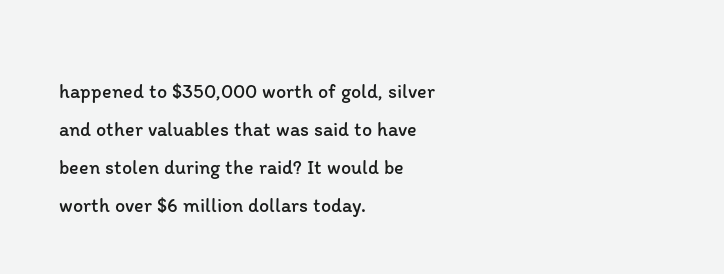happened to $350,000 worth of gold, silver and other valuables that was said to have been stolen during the raid? It would be worth over $6 million dollars today.